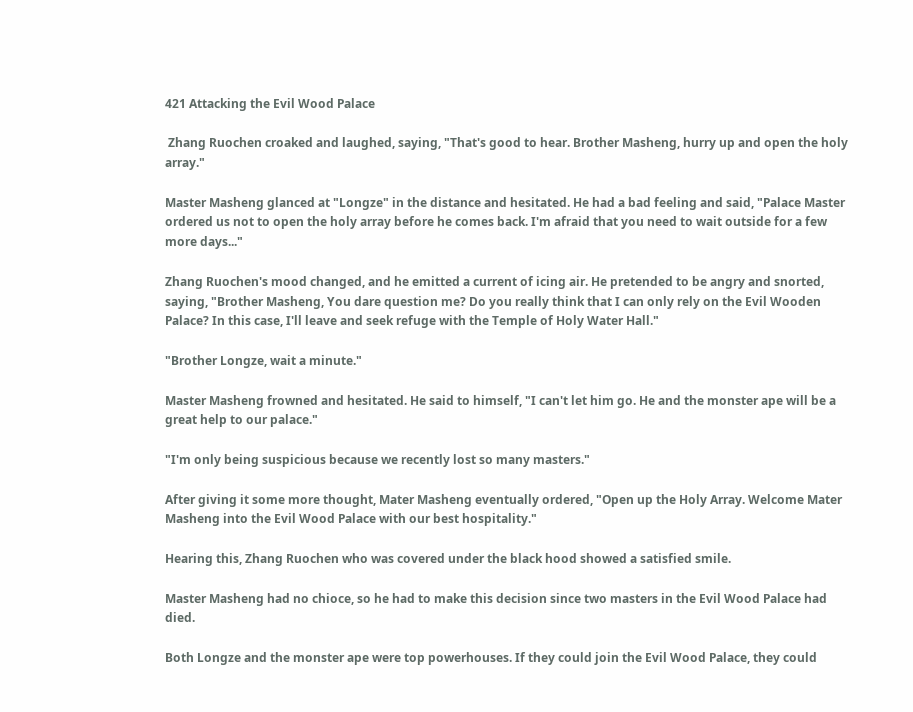421 Attacking the Evil Wood Palace

 Zhang Ruochen croaked and laughed, saying, "That's good to hear. Brother Masheng, hurry up and open the holy array."

Master Masheng glanced at "Longze" in the distance and hesitated. He had a bad feeling and said, "Palace Master ordered us not to open the holy array before he comes back. I'm afraid that you need to wait outside for a few more days..."

Zhang Ruochen's mood changed, and he emitted a current of icing air. He pretended to be angry and snorted, saying, "Brother Masheng, You dare question me? Do you really think that I can only rely on the Evil Wooden Palace? In this case, I'll leave and seek refuge with the Temple of Holy Water Hall."

"Brother Longze, wait a minute."

Master Masheng frowned and hesitated. He said to himself, "I can't let him go. He and the monster ape will be a great help to our palace."

"I'm only being suspicious because we recently lost so many masters."

After giving it some more thought, Mater Masheng eventually ordered, "Open up the Holy Array. Welcome Mater Masheng into the Evil Wood Palace with our best hospitality."

Hearing this, Zhang Ruochen who was covered under the black hood showed a satisfied smile.

Master Masheng had no chioce, so he had to make this decision since two masters in the Evil Wood Palace had died.

Both Longze and the monster ape were top powerhouses. If they could join the Evil Wood Palace, they could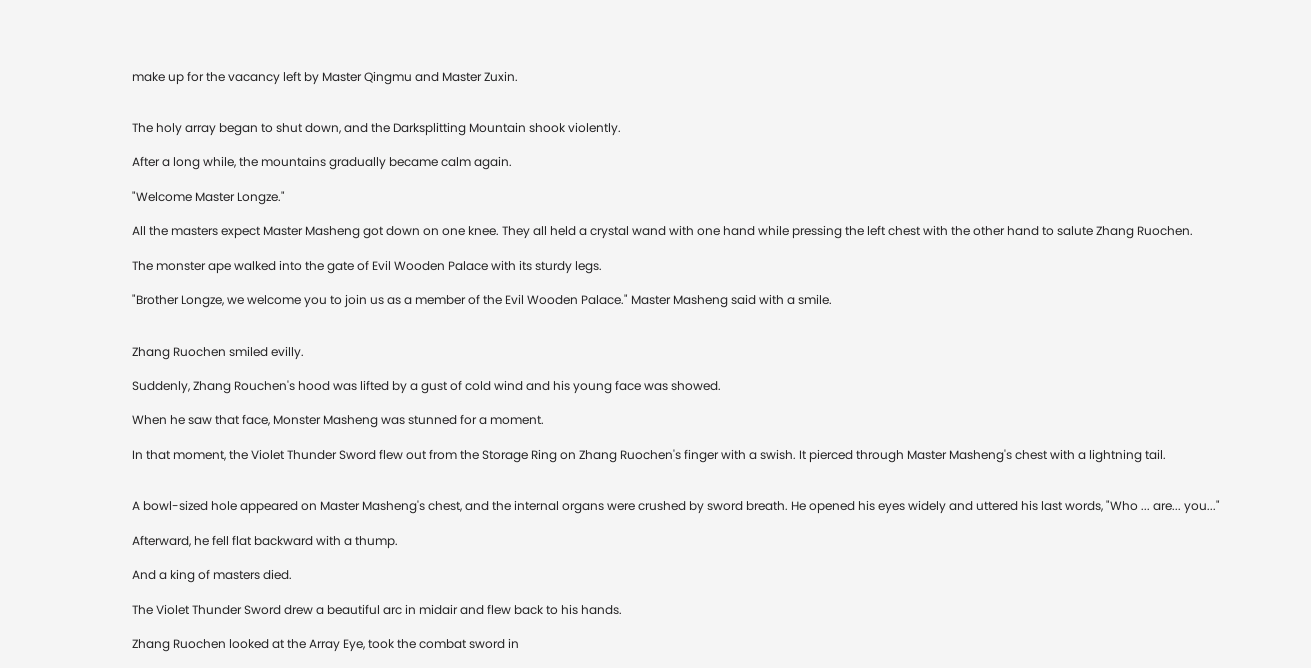make up for the vacancy left by Master Qingmu and Master Zuxin.


The holy array began to shut down, and the Darksplitting Mountain shook violently.

After a long while, the mountains gradually became calm again.

"Welcome Master Longze."

All the masters expect Master Masheng got down on one knee. They all held a crystal wand with one hand while pressing the left chest with the other hand to salute Zhang Ruochen.

The monster ape walked into the gate of Evil Wooden Palace with its sturdy legs.

"Brother Longze, we welcome you to join us as a member of the Evil Wooden Palace." Master Masheng said with a smile.


Zhang Ruochen smiled evilly.

Suddenly, Zhang Rouchen's hood was lifted by a gust of cold wind and his young face was showed.

When he saw that face, Monster Masheng was stunned for a moment.

In that moment, the Violet Thunder Sword flew out from the Storage Ring on Zhang Ruochen's finger with a swish. It pierced through Master Masheng's chest with a lightning tail.


A bowl-sized hole appeared on Master Masheng's chest, and the internal organs were crushed by sword breath. He opened his eyes widely and uttered his last words, "Who ... are... you..."

Afterward, he fell flat backward with a thump.

And a king of masters died.

The Violet Thunder Sword drew a beautiful arc in midair and flew back to his hands.

Zhang Ruochen looked at the Array Eye, took the combat sword in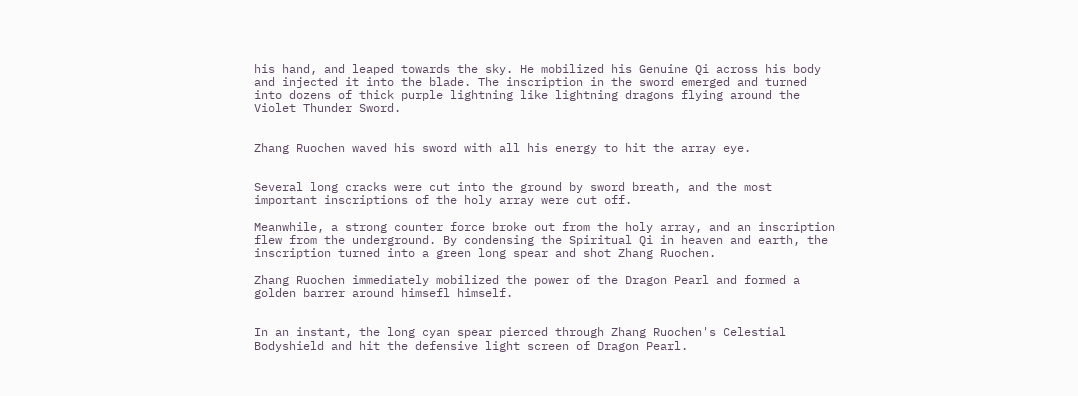his hand, and leaped towards the sky. He mobilized his Genuine Qi across his body and injected it into the blade. The inscription in the sword emerged and turned into dozens of thick purple lightning like lightning dragons flying around the Violet Thunder Sword.


Zhang Ruochen waved his sword with all his energy to hit the array eye.


Several long cracks were cut into the ground by sword breath, and the most important inscriptions of the holy array were cut off.

Meanwhile, a strong counter force broke out from the holy array, and an inscription flew from the underground. By condensing the Spiritual Qi in heaven and earth, the inscription turned into a green long spear and shot Zhang Ruochen.

Zhang Ruochen immediately mobilized the power of the Dragon Pearl and formed a golden barrer around himsefl himself.


In an instant, the long cyan spear pierced through Zhang Ruochen's Celestial Bodyshield and hit the defensive light screen of Dragon Pearl.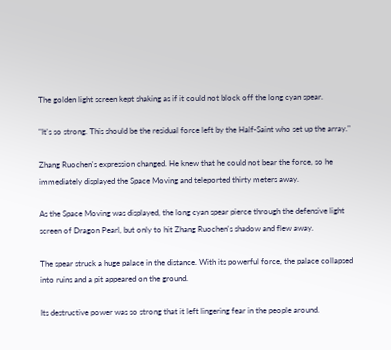The golden light screen kept shaking as if it could not block off the long cyan spear.

"It's so strong. This should be the residual force left by the Half-Saint who set up the array."

Zhang Ruochen's expression changed. He knew that he could not bear the force, so he immediately displayed the Space Moving and teleported thirty meters away.

As the Space Moving was displayed, the long cyan spear pierce through the defensive light screen of Dragon Pearl, but only to hit Zhang Ruochen's shadow and flew away.

The spear struck a huge palace in the distance. With its powerful force, the palace collapsed into ruins and a pit appeared on the ground.

Its destructive power was so strong that it left lingering fear in the people around.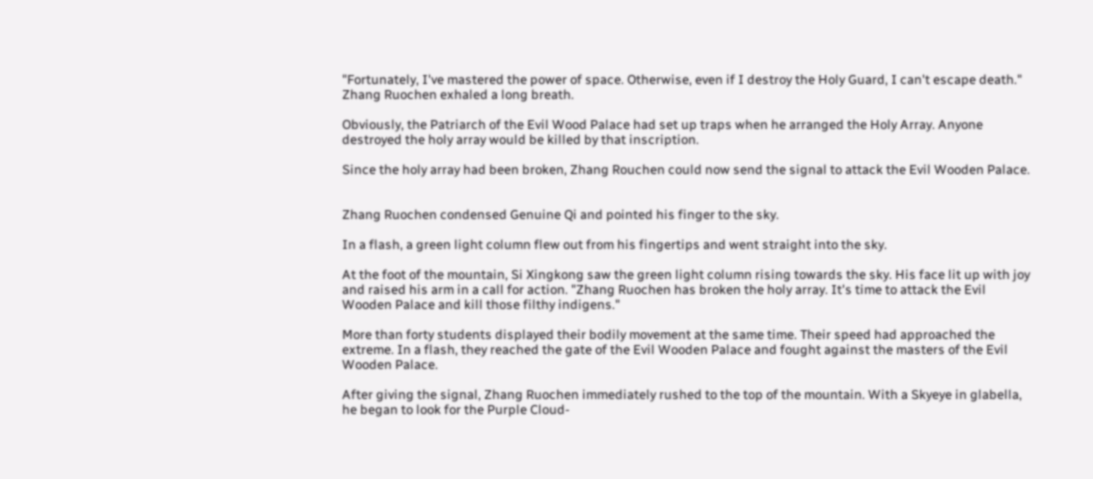"Fortunately, I've mastered the power of space. Otherwise, even if I destroy the Holy Guard, I can't escape death." Zhang Ruochen exhaled a long breath.

Obviously, the Patriarch of the Evil Wood Palace had set up traps when he arranged the Holy Array. Anyone destroyed the holy array would be killed by that inscription.

Since the holy array had been broken, Zhang Rouchen could now send the signal to attack the Evil Wooden Palace.


Zhang Ruochen condensed Genuine Qi and pointed his finger to the sky.

In a flash, a green light column flew out from his fingertips and went straight into the sky.

At the foot of the mountain, Si Xingkong saw the green light column rising towards the sky. His face lit up with joy and raised his arm in a call for action. "Zhang Ruochen has broken the holy array. It's time to attack the Evil Wooden Palace and kill those filthy indigens."

More than forty students displayed their bodily movement at the same time. Their speed had approached the extreme. In a flash, they reached the gate of the Evil Wooden Palace and fought against the masters of the Evil Wooden Palace.

After giving the signal, Zhang Ruochen immediately rushed to the top of the mountain. With a Skyeye in glabella, he began to look for the Purple Cloud-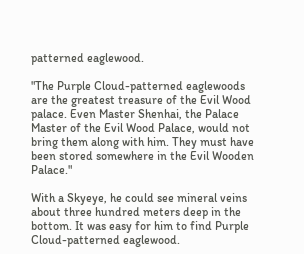patterned eaglewood.

"The Purple Cloud-patterned eaglewoods are the greatest treasure of the Evil Wood palace. Even Master Shenhai, the Palace Master of the Evil Wood Palace, would not bring them along with him. They must have been stored somewhere in the Evil Wooden Palace."

With a Skyeye, he could see mineral veins about three hundred meters deep in the bottom. It was easy for him to find Purple Cloud-patterned eaglewood.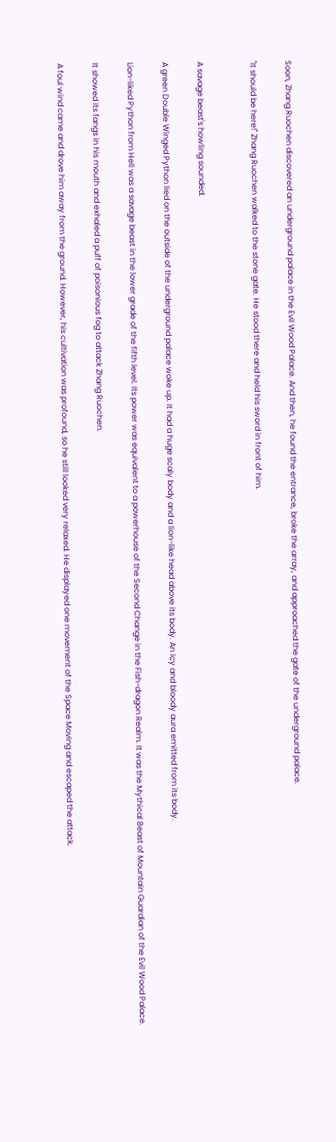Soon, Zhang Ruochen discovered an underground palace in the Evil Wood Palace. And then, he found the entrance, broke the array, and approached the gate of the underground palace.

"It should be here!" Zhang Ruochen walked to the stone gate. He stood there and held his sword in front of him.


A savage beast's howling sounded.

A green Double Winged Python lied on the outside of the underground palace woke up. It had a huge scaly body and a lion-like head above its body. An icy and bloody aura emitted from its body.

Lion-liked Python from Hell was a savage beast in the lower grade of the fifth level. Its power was equivalent to a powerhouse of the Second Change in the Fish-dragon Realm. It was the Mythical Beast of Mountain Guardian of the Evil Wood Palace.

It showed its fangs in his mouth and exhaled a puff of poisonious fog to attack Zhang Ruochen.

A foul wind came and drove him away from the ground. However, his cultivation was profound, so he still looked very relaxed. He displayed one movement of the Space Moving and escaped the attack.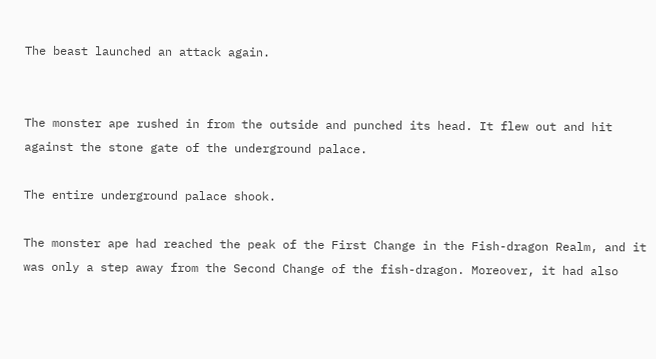The beast launched an attack again.


The monster ape rushed in from the outside and punched its head. It flew out and hit against the stone gate of the underground palace.

The entire underground palace shook.

The monster ape had reached the peak of the First Change in the Fish-dragon Realm, and it was only a step away from the Second Change of the fish-dragon. Moreover, it had also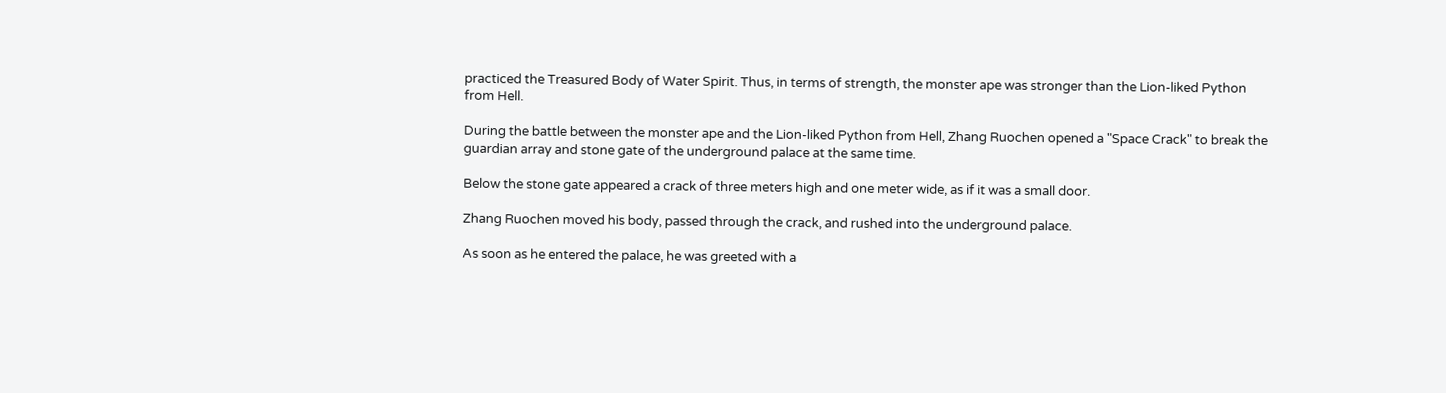practiced the Treasured Body of Water Spirit. Thus, in terms of strength, the monster ape was stronger than the Lion-liked Python from Hell.

During the battle between the monster ape and the Lion-liked Python from Hell, Zhang Ruochen opened a "Space Crack" to break the guardian array and stone gate of the underground palace at the same time.

Below the stone gate appeared a crack of three meters high and one meter wide, as if it was a small door.

Zhang Ruochen moved his body, passed through the crack, and rushed into the underground palace.

As soon as he entered the palace, he was greeted with a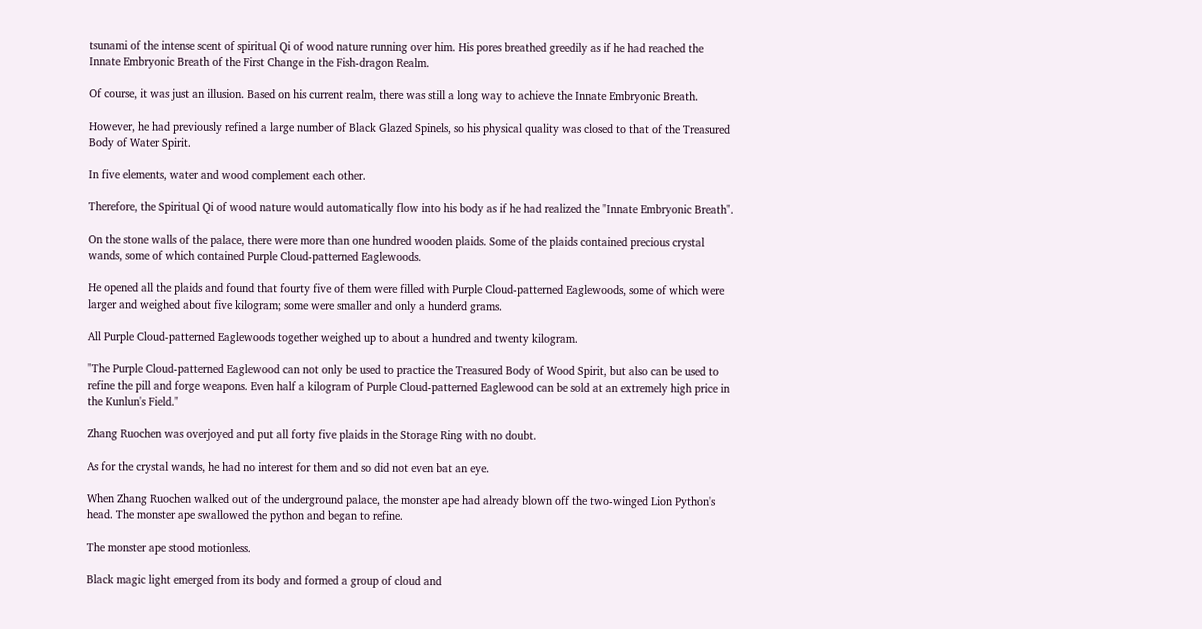tsunami of the intense scent of spiritual Qi of wood nature running over him. His pores breathed greedily as if he had reached the Innate Embryonic Breath of the First Change in the Fish-dragon Realm.

Of course, it was just an illusion. Based on his current realm, there was still a long way to achieve the Innate Embryonic Breath.

However, he had previously refined a large number of Black Glazed Spinels, so his physical quality was closed to that of the Treasured Body of Water Spirit.

In five elements, water and wood complement each other.

Therefore, the Spiritual Qi of wood nature would automatically flow into his body as if he had realized the "Innate Embryonic Breath".

On the stone walls of the palace, there were more than one hundred wooden plaids. Some of the plaids contained precious crystal wands, some of which contained Purple Cloud-patterned Eaglewoods.

He opened all the plaids and found that fourty five of them were filled with Purple Cloud-patterned Eaglewoods, some of which were larger and weighed about five kilogram; some were smaller and only a hunderd grams.

All Purple Cloud-patterned Eaglewoods together weighed up to about a hundred and twenty kilogram.

"The Purple Cloud-patterned Eaglewood can not only be used to practice the Treasured Body of Wood Spirit, but also can be used to refine the pill and forge weapons. Even half a kilogram of Purple Cloud-patterned Eaglewood can be sold at an extremely high price in the Kunlun's Field."

Zhang Ruochen was overjoyed and put all forty five plaids in the Storage Ring with no doubt.

As for the crystal wands, he had no interest for them and so did not even bat an eye.

When Zhang Ruochen walked out of the underground palace, the monster ape had already blown off the two-winged Lion Python's head. The monster ape swallowed the python and began to refine.

The monster ape stood motionless.

Black magic light emerged from its body and formed a group of cloud and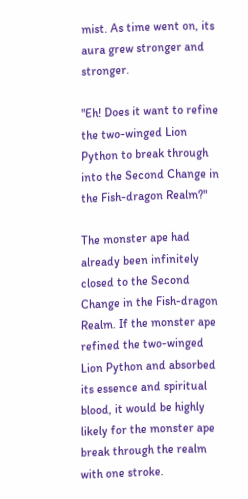mist. As time went on, its aura grew stronger and stronger.

"Eh! Does it want to refine the two-winged Lion Python to break through into the Second Change in the Fish-dragon Realm?"

The monster ape had already been infinitely closed to the Second Change in the Fish-dragon Realm. If the monster ape refined the two-winged Lion Python and absorbed its essence and spiritual blood, it would be highly likely for the monster ape break through the realm with one stroke.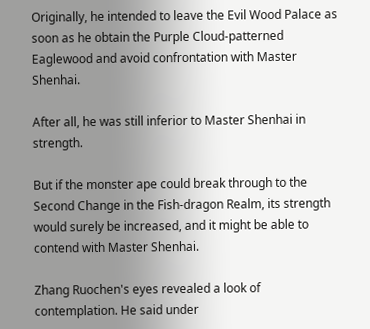Originally, he intended to leave the Evil Wood Palace as soon as he obtain the Purple Cloud-patterned Eaglewood and avoid confrontation with Master Shenhai.

After all, he was still inferior to Master Shenhai in strength.

But if the monster ape could break through to the Second Change in the Fish-dragon Realm, its strength would surely be increased, and it might be able to contend with Master Shenhai.

Zhang Ruochen's eyes revealed a look of contemplation. He said under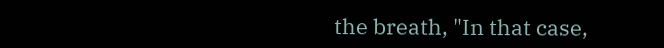the breath, "In that case,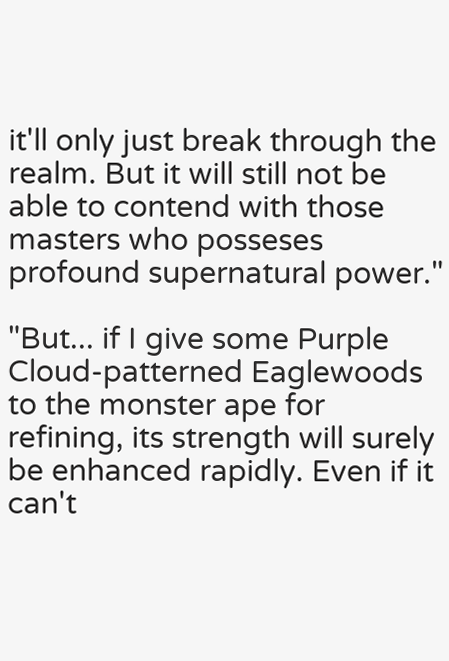it'll only just break through the realm. But it will still not be able to contend with those masters who posseses profound supernatural power."

"But... if I give some Purple Cloud-patterned Eaglewoods to the monster ape for refining, its strength will surely be enhanced rapidly. Even if it can't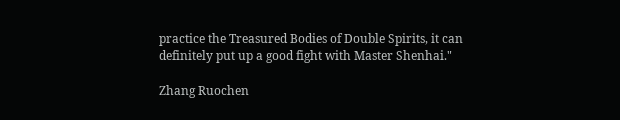practice the Treasured Bodies of Double Spirits, it can definitely put up a good fight with Master Shenhai."

Zhang Ruochen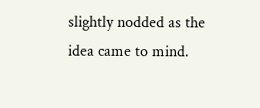slightly nodded as the idea came to mind.